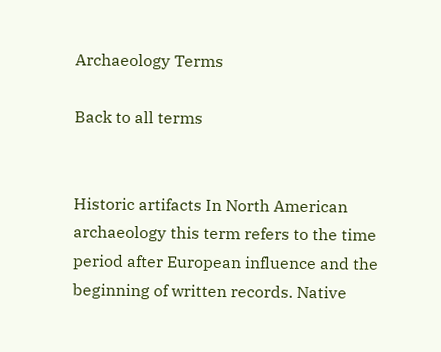Archaeology Terms

Back to all terms


Historic artifacts In North American archaeology this term refers to the time period after European influence and the beginning of written records. Native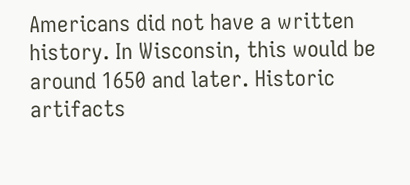Americans did not have a written history. In Wisconsin, this would be around 1650 and later. Historic artifacts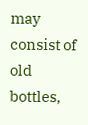may consist of old bottles,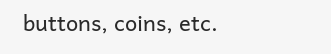buttons, coins, etc.